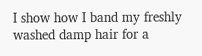I show how I band my freshly washed damp hair for a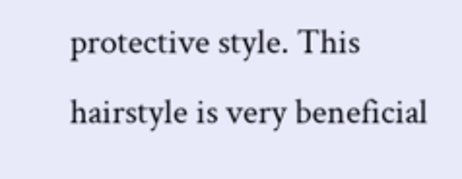protective style. This hairstyle is very beneficial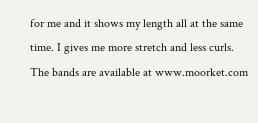for me and it shows my length all at the same time. I gives me more stretch and less curls. The bands are available at www.moorket.com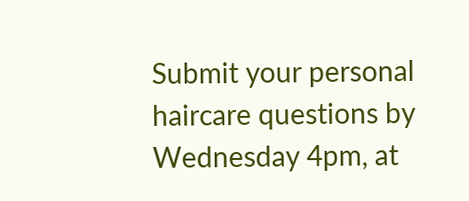Submit your personal haircare questions by Wednesday 4pm, at